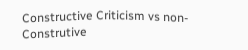Constructive Criticism vs non-Construtive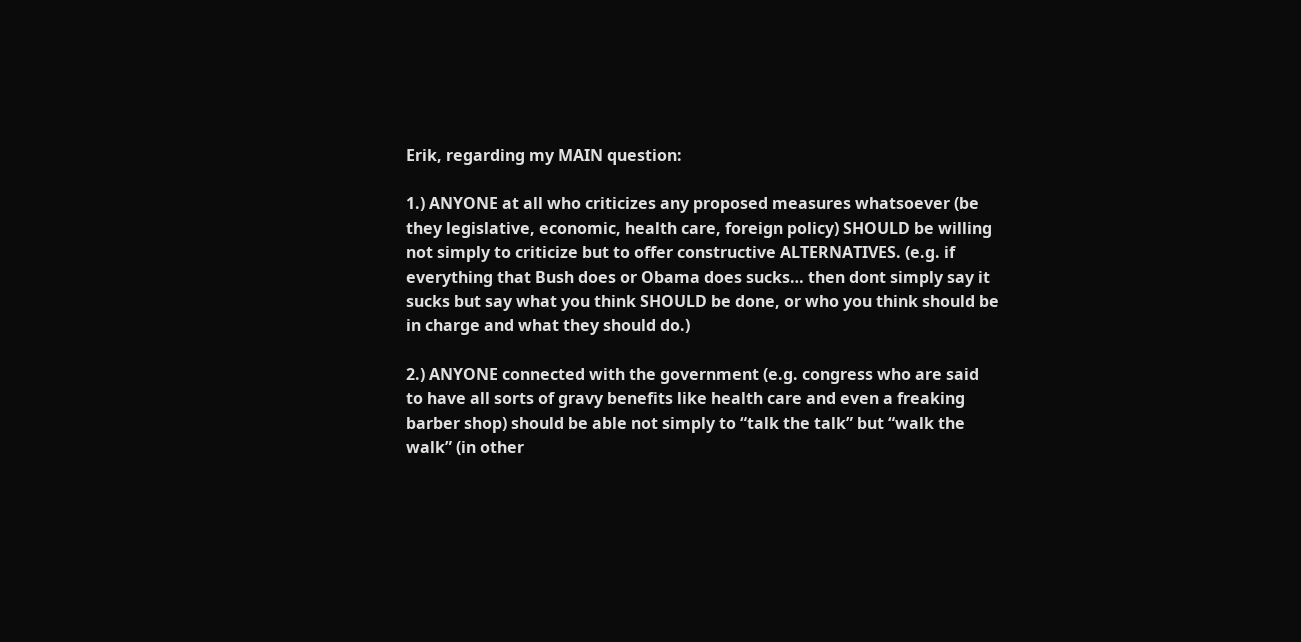Erik, regarding my MAIN question:

1.) ANYONE at all who criticizes any proposed measures whatsoever (be they legislative, economic, health care, foreign policy) SHOULD be willing not simply to criticize but to offer constructive ALTERNATIVES. (e.g. if everything that Bush does or Obama does sucks… then dont simply say it sucks but say what you think SHOULD be done, or who you think should be in charge and what they should do.)

2.) ANYONE connected with the government (e.g. congress who are said to have all sorts of gravy benefits like health care and even a freaking barber shop) should be able not simply to “talk the talk” but “walk the walk” (in other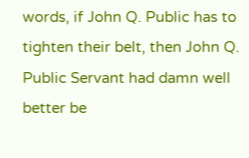words, if John Q. Public has to tighten their belt, then John Q. Public Servant had damn well better be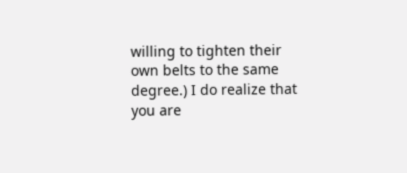willing to tighten their own belts to the same degree.) I do realize that you are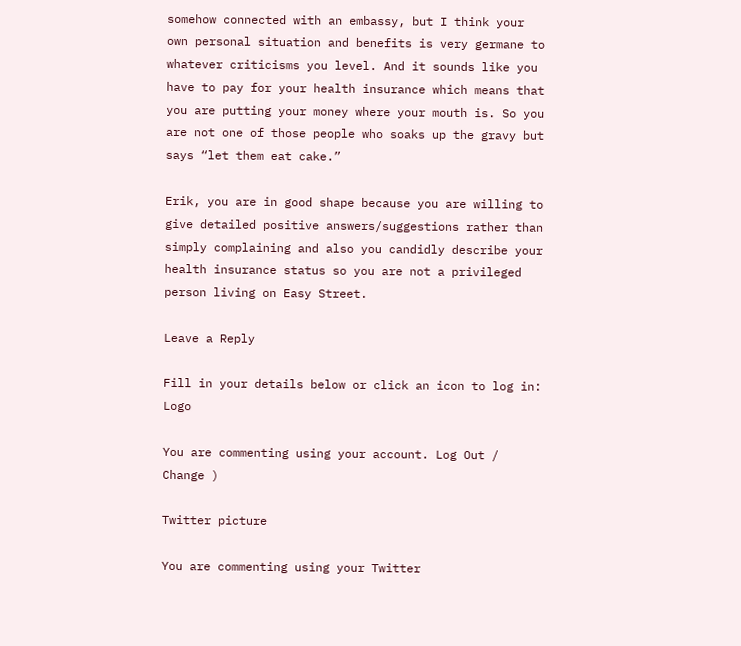somehow connected with an embassy, but I think your own personal situation and benefits is very germane to whatever criticisms you level. And it sounds like you have to pay for your health insurance which means that you are putting your money where your mouth is. So you are not one of those people who soaks up the gravy but says “let them eat cake.”

Erik, you are in good shape because you are willing to give detailed positive answers/suggestions rather than simply complaining and also you candidly describe your health insurance status so you are not a privileged person living on Easy Street.

Leave a Reply

Fill in your details below or click an icon to log in: Logo

You are commenting using your account. Log Out / Change )

Twitter picture

You are commenting using your Twitter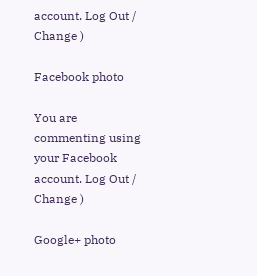account. Log Out / Change )

Facebook photo

You are commenting using your Facebook account. Log Out / Change )

Google+ photo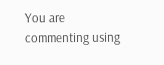You are commenting using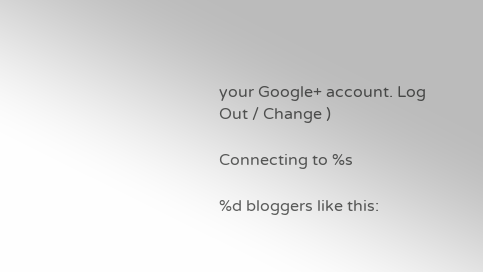your Google+ account. Log Out / Change )

Connecting to %s

%d bloggers like this: